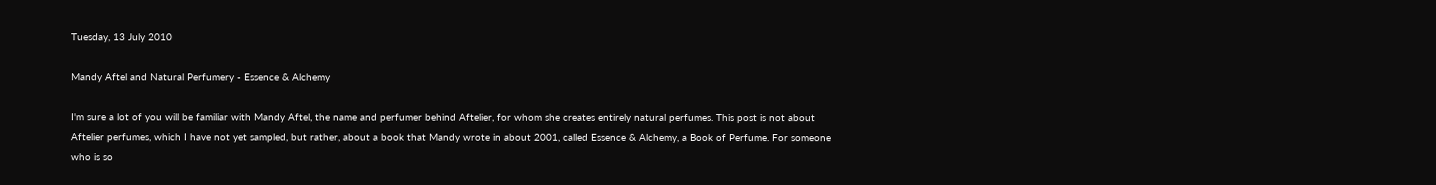Tuesday, 13 July 2010

Mandy Aftel and Natural Perfumery - Essence & Alchemy

I'm sure a lot of you will be familiar with Mandy Aftel, the name and perfumer behind Aftelier, for whom she creates entirely natural perfumes. This post is not about Aftelier perfumes, which I have not yet sampled, but rather, about a book that Mandy wrote in about 2001, called Essence & Alchemy, a Book of Perfume. For someone who is so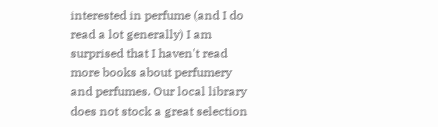interested in perfume (and I do read a lot generally) I am surprised that I haven't read more books about perfumery and perfumes. Our local library does not stock a great selection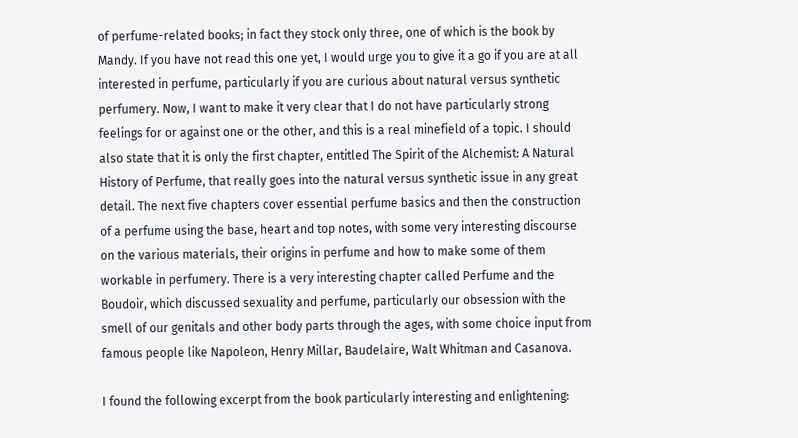of perfume-related books; in fact they stock only three, one of which is the book by Mandy. If you have not read this one yet, I would urge you to give it a go if you are at all interested in perfume, particularly if you are curious about natural versus synthetic perfumery. Now, I want to make it very clear that I do not have particularly strong feelings for or against one or the other, and this is a real minefield of a topic. I should also state that it is only the first chapter, entitled The Spirit of the Alchemist: A Natural History of Perfume, that really goes into the natural versus synthetic issue in any great detail. The next five chapters cover essential perfume basics and then the construction of a perfume using the base, heart and top notes, with some very interesting discourse on the various materials, their origins in perfume and how to make some of them workable in perfumery. There is a very interesting chapter called Perfume and the Boudoir, which discussed sexuality and perfume, particularly our obsession with the smell of our genitals and other body parts through the ages, with some choice input from famous people like Napoleon, Henry Millar, Baudelaire, Walt Whitman and Casanova.

I found the following excerpt from the book particularly interesting and enlightening: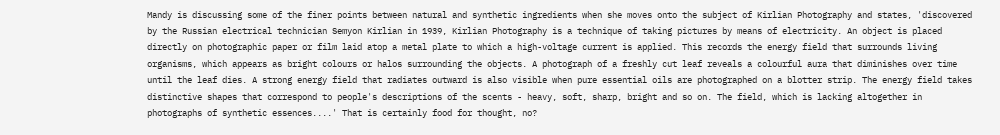Mandy is discussing some of the finer points between natural and synthetic ingredients when she moves onto the subject of Kirlian Photography and states, 'discovered by the Russian electrical technician Semyon Kirlian in 1939, Kirlian Photography is a technique of taking pictures by means of electricity. An object is placed directly on photographic paper or film laid atop a metal plate to which a high-voltage current is applied. This records the energy field that surrounds living organisms, which appears as bright colours or halos surrounding the objects. A photograph of a freshly cut leaf reveals a colourful aura that diminishes over time until the leaf dies. A strong energy field that radiates outward is also visible when pure essential oils are photographed on a blotter strip. The energy field takes distinctive shapes that correspond to people's descriptions of the scents - heavy, soft, sharp, bright and so on. The field, which is lacking altogether in photographs of synthetic essences....' That is certainly food for thought, no?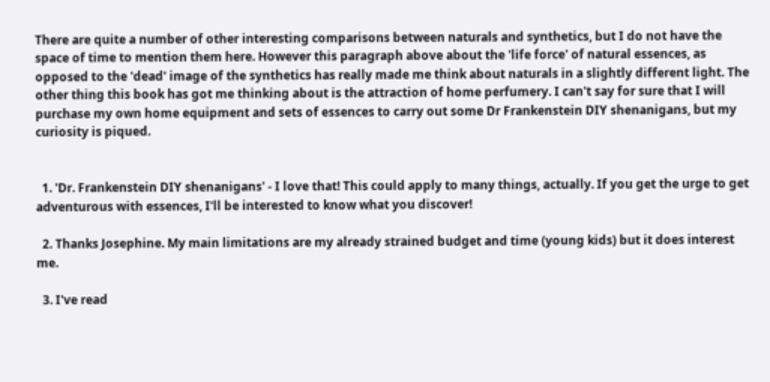There are quite a number of other interesting comparisons between naturals and synthetics, but I do not have the space of time to mention them here. However this paragraph above about the 'life force' of natural essences, as opposed to the 'dead' image of the synthetics has really made me think about naturals in a slightly different light. The other thing this book has got me thinking about is the attraction of home perfumery. I can't say for sure that I will purchase my own home equipment and sets of essences to carry out some Dr Frankenstein DIY shenanigans, but my curiosity is piqued.


  1. 'Dr. Frankenstein DIY shenanigans' - I love that! This could apply to many things, actually. If you get the urge to get adventurous with essences, I'll be interested to know what you discover!

  2. Thanks Josephine. My main limitations are my already strained budget and time (young kids) but it does interest me.

  3. I've read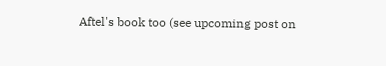Aftel's book too (see upcoming post on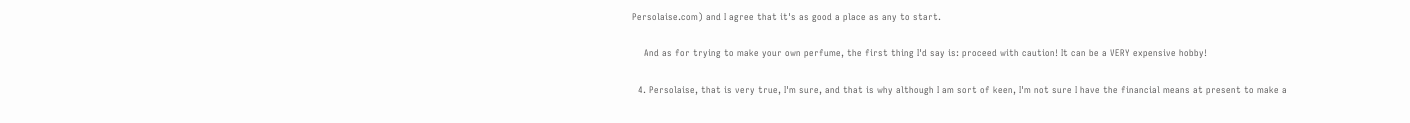Persolaise.com) and I agree that it's as good a place as any to start.

    And as for trying to make your own perfume, the first thing I'd say is: proceed with caution! It can be a VERY expensive hobby!

  4. Persolaise, that is very true, I'm sure, and that is why although I am sort of keen, I'm not sure I have the financial means at present to make a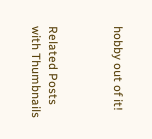hobby out of it!



Related Posts with Thumbnails